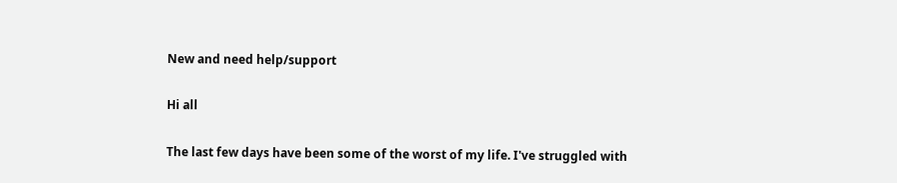New and need help/support

Hi all

The last few days have been some of the worst of my life. I've struggled with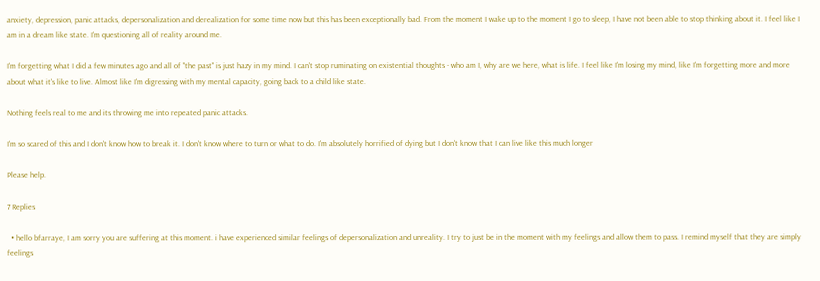anxiety, depression, panic attacks, depersonalization and derealization for some time now but this has been exceptionally bad. From the moment I wake up to the moment I go to sleep, I have not been able to stop thinking about it. I feel like I am in a dream like state. I'm questioning all of reality around me.

I'm forgetting what I did a few minutes ago and all of "the past" is just hazy in my mind. I can't stop ruminating on existential thoughts - who am I, why are we here, what is life. I feel like I'm losing my mind, like I'm forgetting more and more about what it's like to live. Almost like I'm digressing with my mental capacity, going back to a child like state.

Nothing feels real to me and its throwing me into repeated panic attacks.

I'm so scared of this and I don't know how to break it. I don't know where to turn or what to do. I'm absolutely horrified of dying but I don't know that I can live like this much longer

Please help.

7 Replies

  • hello bfarraye, I am sorry you are suffering at this moment. i have experienced similar feelings of depersonalization and unreality. I try to just be in the moment with my feelings and allow them to pass. I remind myself that they are simply feelings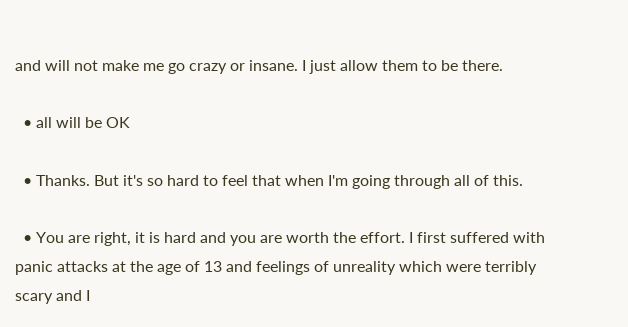and will not make me go crazy or insane. I just allow them to be there.

  • all will be OK

  • Thanks. But it's so hard to feel that when I'm going through all of this.

  • You are right, it is hard and you are worth the effort. I first suffered with panic attacks at the age of 13 and feelings of unreality which were terribly scary and I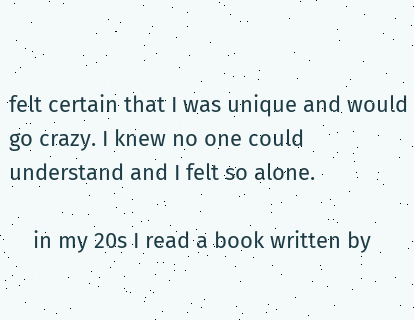felt certain that I was unique and would go crazy. I knew no one could understand and I felt so alone.

    in my 20s I read a book written by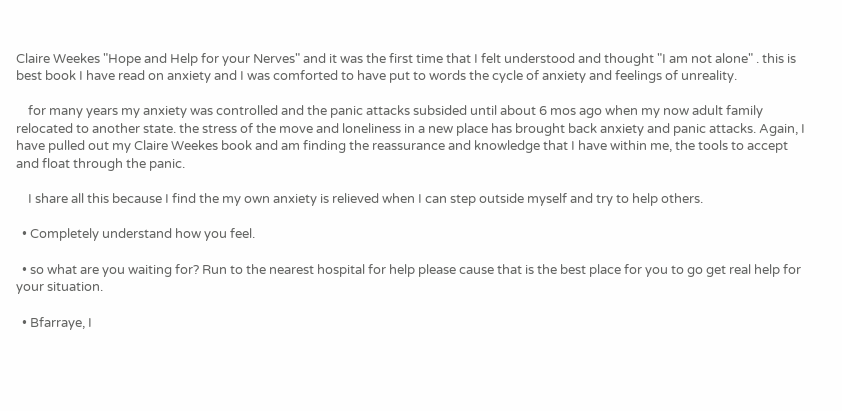Claire Weekes "Hope and Help for your Nerves" and it was the first time that I felt understood and thought "I am not alone" . this is best book I have read on anxiety and I was comforted to have put to words the cycle of anxiety and feelings of unreality.

    for many years my anxiety was controlled and the panic attacks subsided until about 6 mos ago when my now adult family relocated to another state. the stress of the move and loneliness in a new place has brought back anxiety and panic attacks. Again, I have pulled out my Claire Weekes book and am finding the reassurance and knowledge that I have within me, the tools to accept and float through the panic.

    I share all this because I find the my own anxiety is relieved when I can step outside myself and try to help others.

  • Completely understand how you feel.

  • so what are you waiting for? Run to the nearest hospital for help please cause that is the best place for you to go get real help for your situation.

  • Bfarraye, I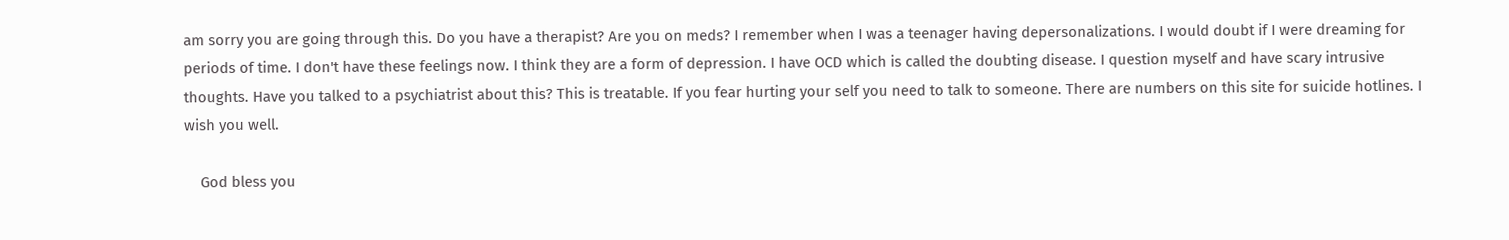am sorry you are going through this. Do you have a therapist? Are you on meds? I remember when I was a teenager having depersonalizations. I would doubt if I were dreaming for periods of time. I don't have these feelings now. I think they are a form of depression. I have OCD which is called the doubting disease. I question myself and have scary intrusive thoughts. Have you talked to a psychiatrist about this? This is treatable. If you fear hurting your self you need to talk to someone. There are numbers on this site for suicide hotlines. I wish you well.

    God bless you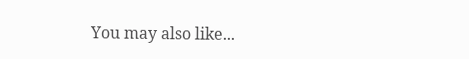You may also like...